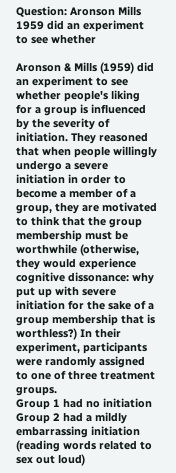Question: Aronson Mills 1959 did an experiment to see whether

Aronson & Mills (1959) did an experiment to see whether people's liking for a group is influenced by the severity of initiation. They reasoned that when people willingly undergo a severe initiation in order to become a member of a group, they are motivated to think that the group membership must be worthwhile (otherwise, they would experience cognitive dissonance: why put up with severe initiation for the sake of a group membership that is worthless?) In their experiment, participants were randomly assigned to one of three treatment groups.
Group 1 had no initiation
Group 2 had a mildly embarrassing initiation (reading words related to sex out loud)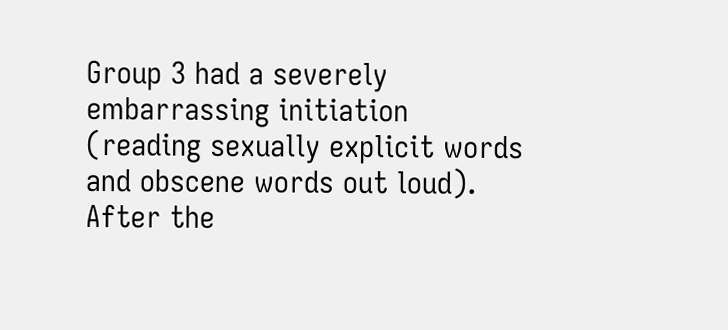Group 3 had a severely embarrassing initiation (reading sexually explicit words and obscene words out loud).
After the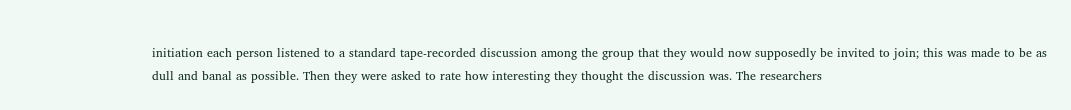initiation each person listened to a standard tape-recorded discussion among the group that they would now supposedly be invited to join; this was made to be as dull and banal as possible. Then they were asked to rate how interesting they thought the discussion was. The researchers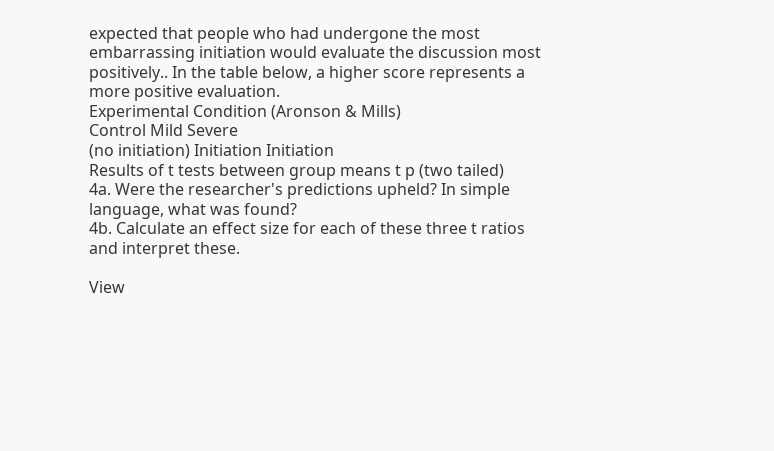expected that people who had undergone the most embarrassing initiation would evaluate the discussion most positively.. In the table below, a higher score represents a more positive evaluation.
Experimental Condition (Aronson & Mills)
Control Mild Severe
(no initiation) Initiation Initiation
Results of t tests between group means t p (two tailed)
4a. Were the researcher's predictions upheld? In simple language, what was found?
4b. Calculate an effect size for each of these three t ratios and interpret these.

View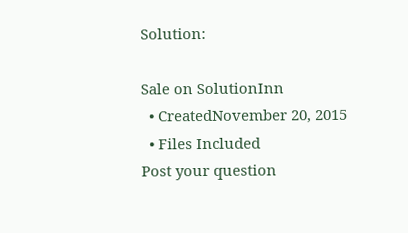Solution:

Sale on SolutionInn
  • CreatedNovember 20, 2015
  • Files Included
Post your question